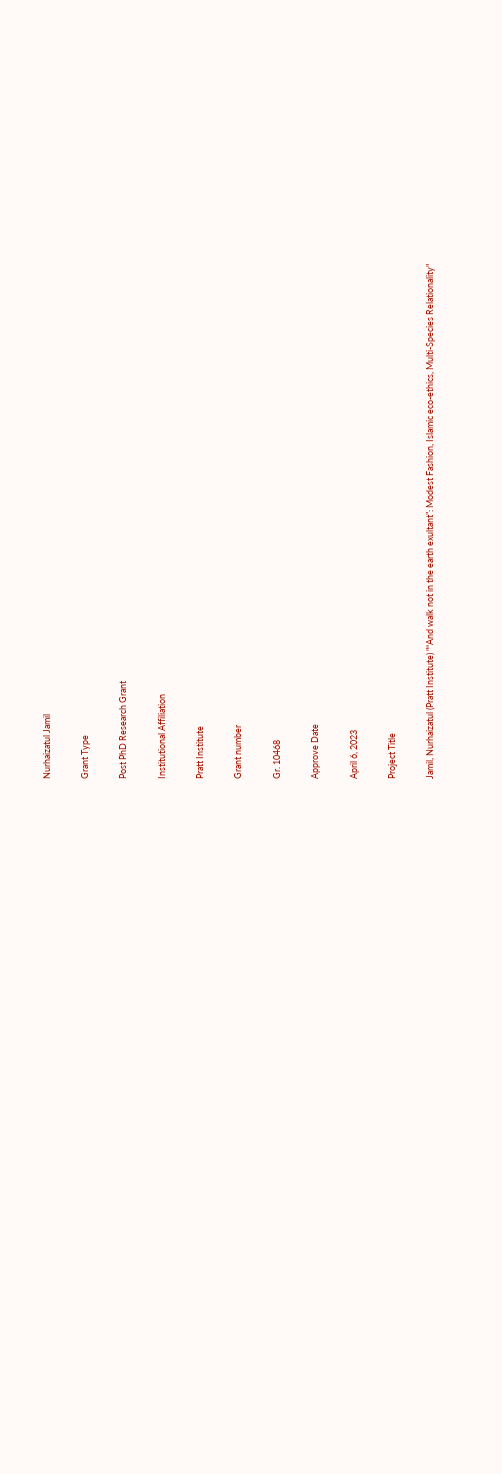Nurhaizatul Jamil

Grant Type

Post PhD Research Grant

Institutional Affiliation

Pratt Institute

Grant number

Gr. 10468

Approve Date

April 6, 2023

Project Title

Jamil, Nurhaizatul (Pratt Institute) "“And walk not in the earth exultant”: Modest Fashion, Islamic eco-ethics, Multi-Species Relationality"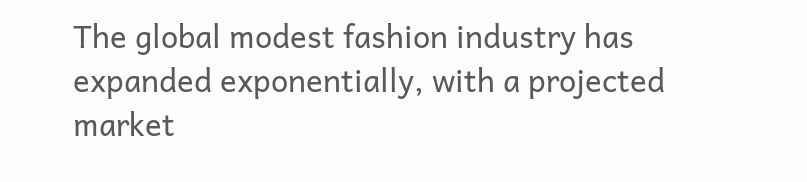The global modest fashion industry has expanded exponentially, with a projected market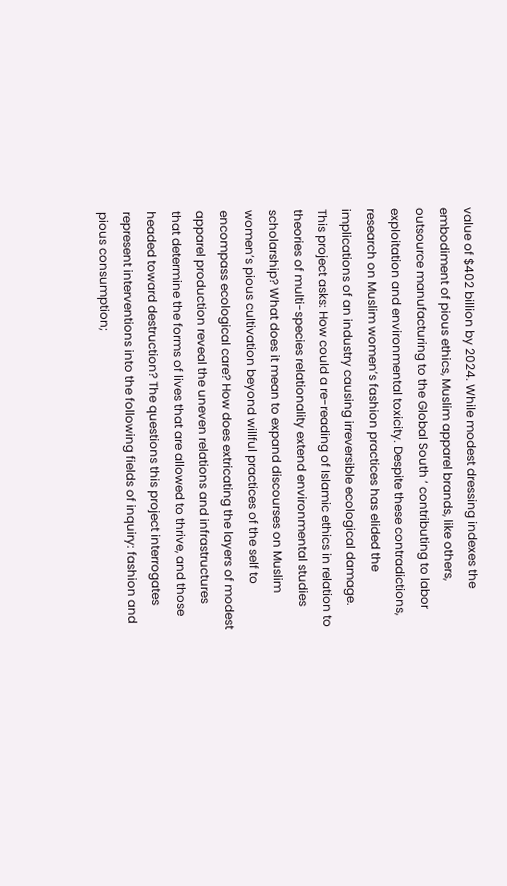value of $402 billion by 2024. While modest dressing indexes the embodiment of pious ethics, Muslim apparel brands, like others, outsource manufacturing to the Global South ‘ contributing to labor exploitation and environmental toxicity. Despite these contradictions, research on Muslim women’s fashion practices has elided the implications of an industry causing irreversible ecological damage. This project asks: How could a re-reading of Islamic ethics in relation to theories of multi-species relationality extend environmental studies scholarship? What does it mean to expand discourses on Muslim women’s pious cultivation beyond willful practices of the self to encompass ecological care? How does extricating the layers of modest apparel production reveal the uneven relations and infrastructures that determine the forms of lives that are allowed to thrive, and those headed toward destruction? The questions this project interrogates represent interventions into the following fields of inquiry: fashion and pious consumption;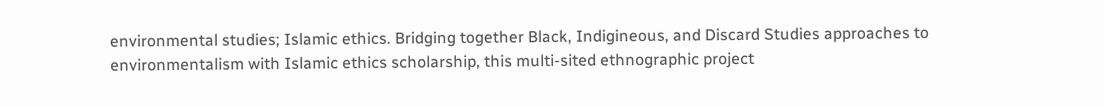environmental studies; Islamic ethics. Bridging together Black, Indigineous, and Discard Studies approaches to environmentalism with Islamic ethics scholarship, this multi-sited ethnographic project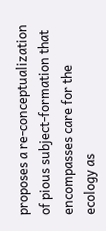proposes a re-conceptualization of pious subject-formation that encompasses care for the ecology as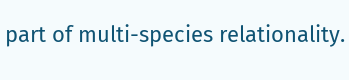part of multi-species relationality.